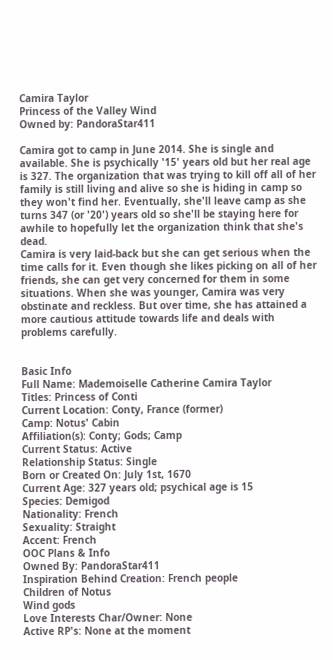Camira Taylor
Princess of the Valley Wind
Owned by: PandoraStar411

Camira got to camp in June 2014. She is single and available. She is psychically '15' years old but her real age is 327. The organization that was trying to kill off all of her family is still living and alive so she is hiding in camp so they won't find her. Eventually, she'll leave camp as she turns 347 (or '20') years old so she'll be staying here for awhile to hopefully let the organization think that she's dead.
Camira is very laid-back but she can get serious when the time calls for it. Even though she likes picking on all of her friends, she can get very concerned for them in some situations. When she was younger, Camira was very obstinate and reckless. But over time, she has attained a more cautious attitude towards life and deals with problems carefully.


Basic Info
Full Name: Mademoiselle Catherine Camira Taylor
Titles: Princess of Conti
Current Location: Conty, France (former)
Camp: Notus' Cabin
Affiliation(s): Conty; Gods; Camp
Current Status: Active
Relationship Status: Single
Born or Created On: July 1st, 1670
Current Age: 327 years old; psychical age is 15
Species: Demigod
Nationality: French
Sexuality: Straight
Accent: French
OOC Plans & Info
Owned By: PandoraStar411
Inspiration Behind Creation: French people
Children of Notus
Wind gods
Love Interests Char/Owner: None
Active RP's: None at the moment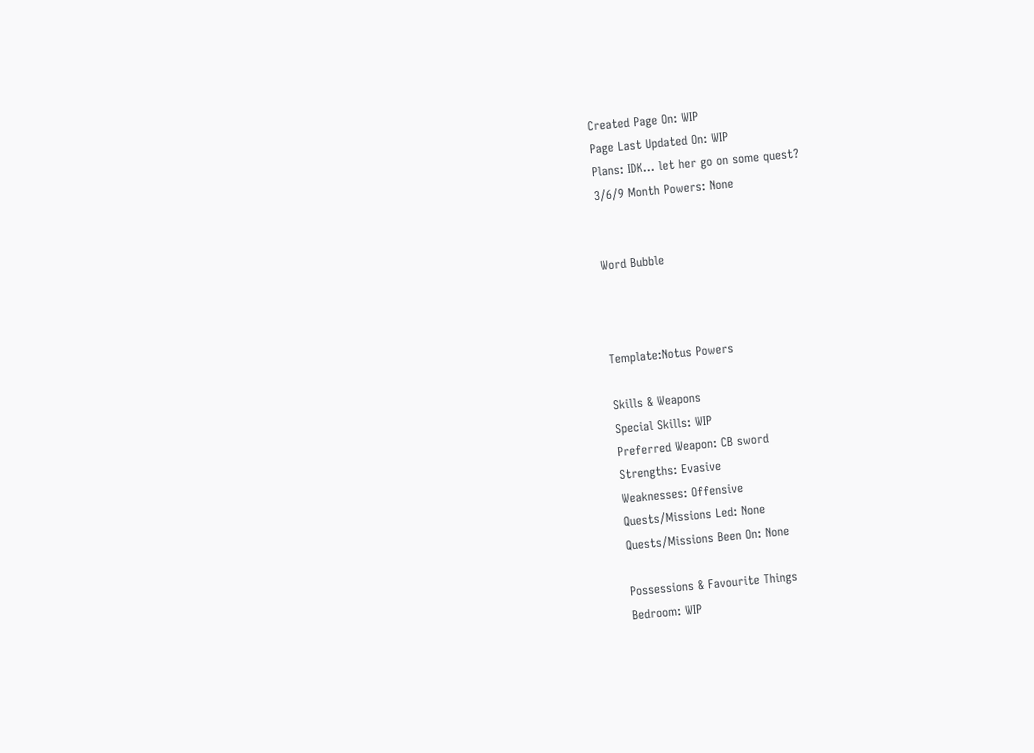Created Page On: WIP
Page Last Updated On: WIP
Plans: IDK... let her go on some quest?
3/6/9 Month Powers: None


Word Bubble



Template:Notus Powers

Skills & Weapons
Special Skills: WIP
Preferred Weapon: CB sword
Strengths: Evasive
Weaknesses: Offensive
Quests/Missions Led: None
Quests/Missions Been On: None

Possessions & Favourite Things
Bedroom: WIP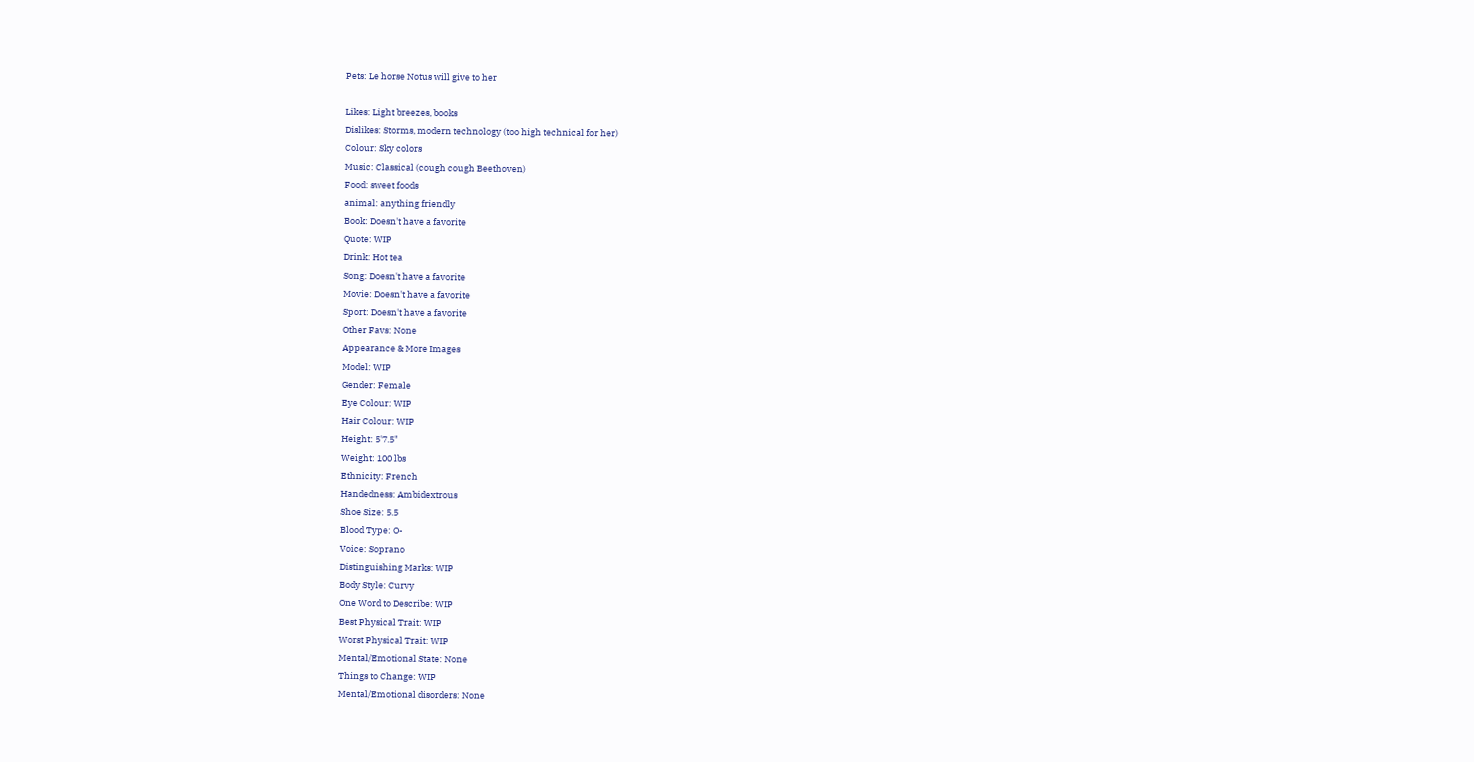Pets: Le horse Notus will give to her

Likes: Light breezes, books
Dislikes: Storms, modern technology (too high technical for her)
Colour: Sky colors
Music: Classical (cough cough Beethoven)
Food: sweet foods
animal: anything friendly
Book: Doesn't have a favorite
Quote: WIP
Drink: Hot tea
Song: Doesn't have a favorite
Movie: Doesn't have a favorite
Sport: Doesn't have a favorite
Other Favs: None
Appearance & More Images
Model: WIP
Gender: Female
Eye Colour: WIP
Hair Colour: WIP
Height: 5'7.5"
Weight: 100 lbs
Ethnicity: French
Handedness: Ambidextrous
Shoe Size: 5.5
Blood Type: O-
Voice: Soprano
Distinguishing Marks: WIP
Body Style: Curvy
One Word to Describe: WIP
Best Physical Trait: WIP
Worst Physical Trait: WIP
Mental/Emotional State: None
Things to Change: WIP
Mental/Emotional disorders: None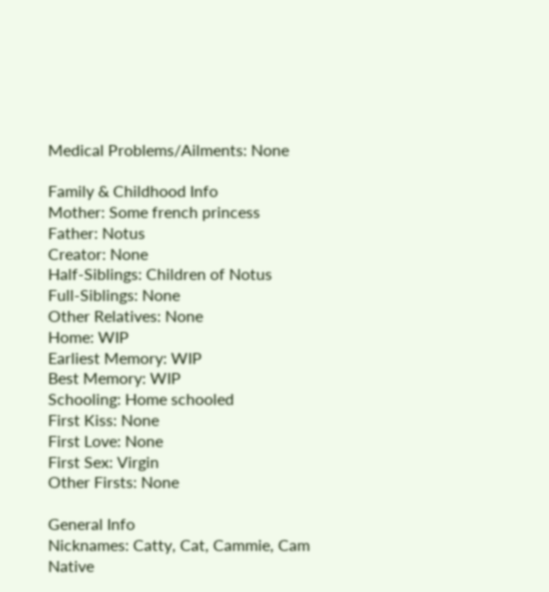Medical Problems/Ailments: None

Family & Childhood Info
Mother: Some french princess
Father: Notus
Creator: None
Half-Siblings: Children of Notus
Full-Siblings: None
Other Relatives: None
Home: WIP
Earliest Memory: WIP
Best Memory: WIP
Schooling: Home schooled
First Kiss: None
First Love: None
First Sex: Virgin
Other Firsts: None

General Info
Nicknames: Catty, Cat, Cammie, Cam
Native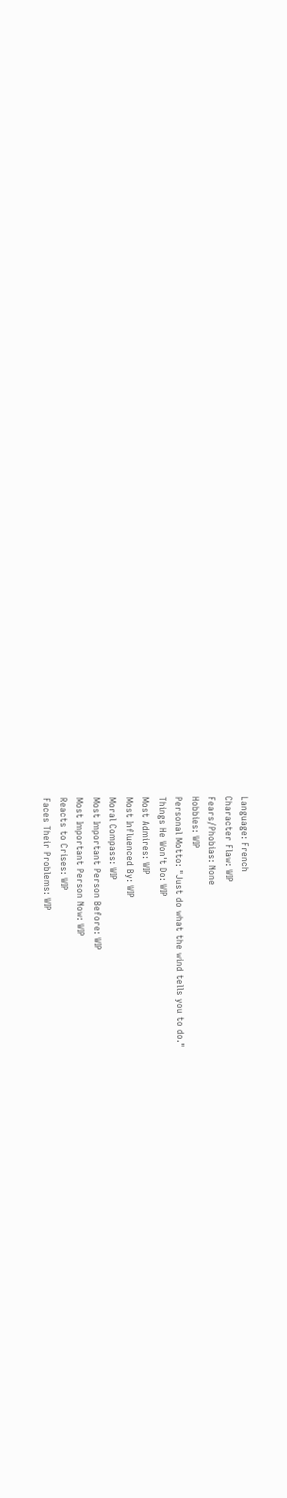Language: French
Character Flaw: WIP
Fears/Phobias: None
Hobbies: WIP
Personal Motto: "Just do what the wind tells you to do."
Things He Won't Do: WIP
Most Admires: WIP
Most Influenced By: WIP
Moral Compass: WIP
Most Important Person Before: WIP
Most Important Person Now: WIP
Reacts to Crises: WIP
Faces Their Problems: WIP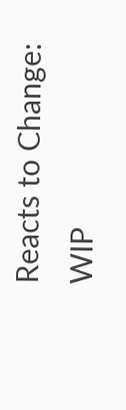Reacts to Change: WIP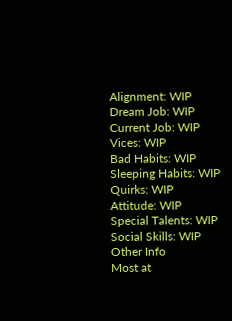Alignment: WIP
Dream Job: WIP
Current Job: WIP
Vices: WIP
Bad Habits: WIP
Sleeping Habits: WIP
Quirks: WIP
Attitude: WIP
Special Talents: WIP
Social Skills: WIP
Other Info
Most at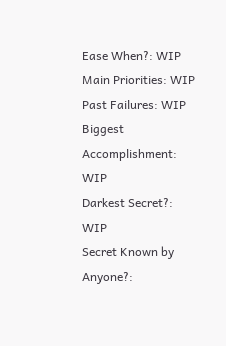Ease When?: WIP
Main Priorities: WIP
Past Failures: WIP
Biggest Accomplishment: WIP
Darkest Secret?: WIP
Secret Known by Anyone?: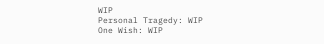WIP
Personal Tragedy: WIP
One Wish: WIP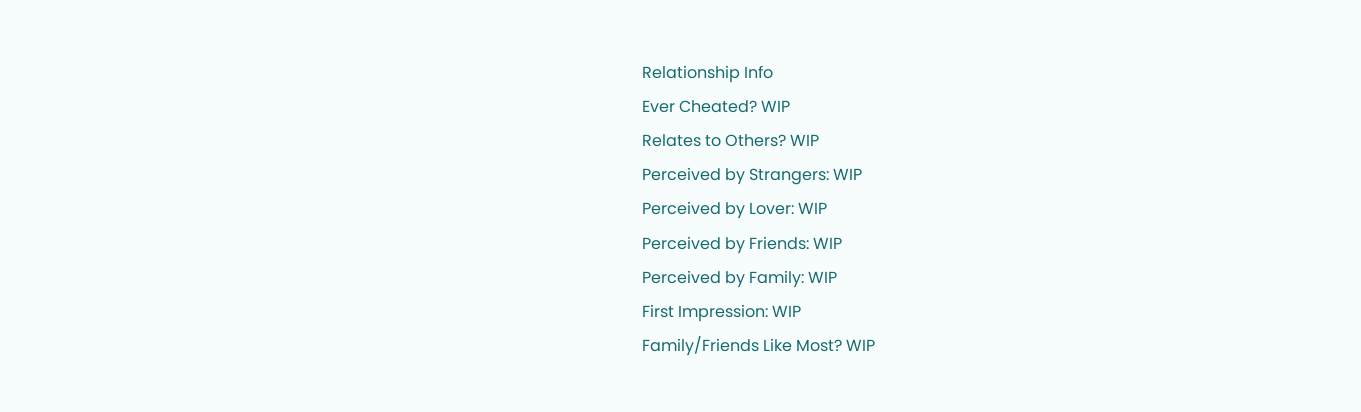Relationship Info
Ever Cheated? WIP
Relates to Others? WIP
Perceived by Strangers: WIP
Perceived by Lover: WIP
Perceived by Friends: WIP
Perceived by Family: WIP
First Impression: WIP
Family/Friends Like Most? WIP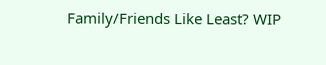Family/Friends Like Least? WIP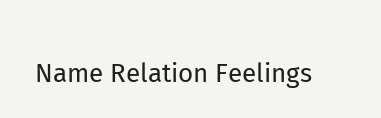Name Relation Feelings